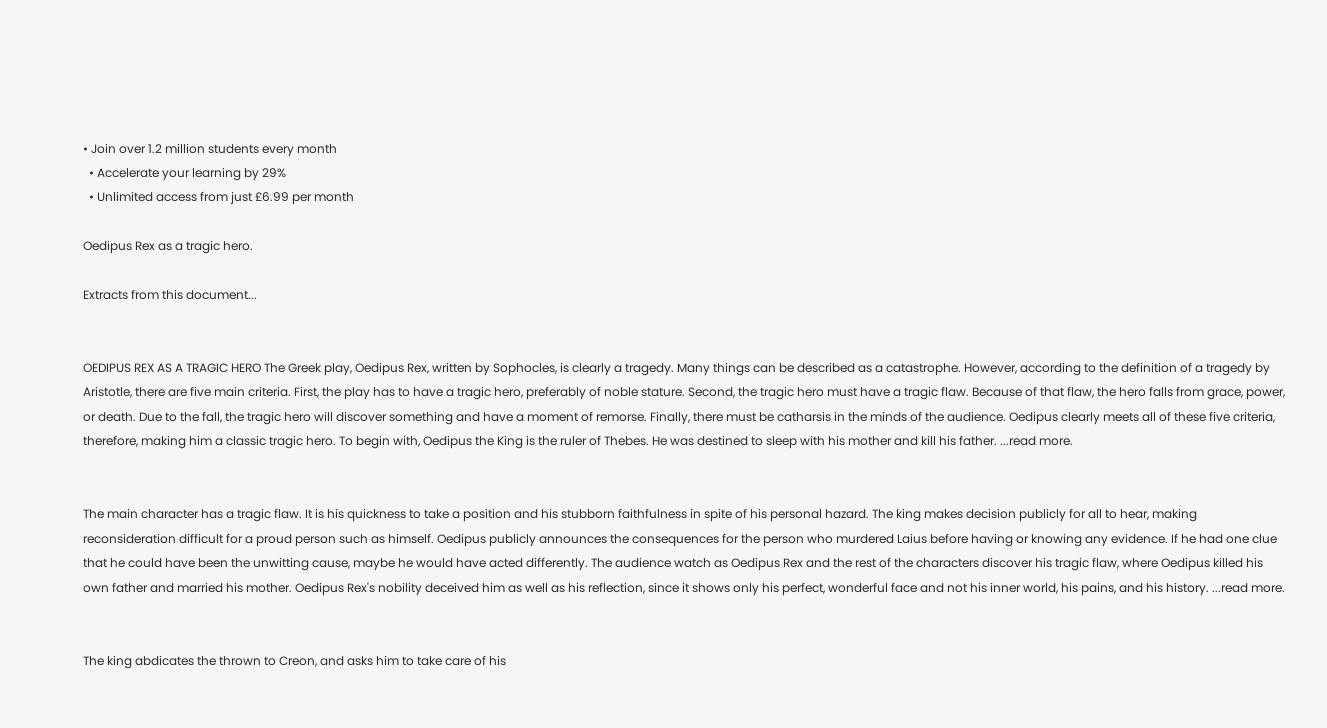• Join over 1.2 million students every month
  • Accelerate your learning by 29%
  • Unlimited access from just £6.99 per month

Oedipus Rex as a tragic hero.

Extracts from this document...


OEDIPUS REX AS A TRAGIC HERO The Greek play, Oedipus Rex, written by Sophocles, is clearly a tragedy. Many things can be described as a catastrophe. However, according to the definition of a tragedy by Aristotle, there are five main criteria. First, the play has to have a tragic hero, preferably of noble stature. Second, the tragic hero must have a tragic flaw. Because of that flaw, the hero falls from grace, power, or death. Due to the fall, the tragic hero will discover something and have a moment of remorse. Finally, there must be catharsis in the minds of the audience. Oedipus clearly meets all of these five criteria, therefore, making him a classic tragic hero. To begin with, Oedipus the King is the ruler of Thebes. He was destined to sleep with his mother and kill his father. ...read more.


The main character has a tragic flaw. It is his quickness to take a position and his stubborn faithfulness in spite of his personal hazard. The king makes decision publicly for all to hear, making reconsideration difficult for a proud person such as himself. Oedipus publicly announces the consequences for the person who murdered Laius before having or knowing any evidence. If he had one clue that he could have been the unwitting cause, maybe he would have acted differently. The audience watch as Oedipus Rex and the rest of the characters discover his tragic flaw, where Oedipus killed his own father and married his mother. Oedipus Rex's nobility deceived him as well as his reflection, since it shows only his perfect, wonderful face and not his inner world, his pains, and his history. ...read more.


The king abdicates the thrown to Creon, and asks him to take care of his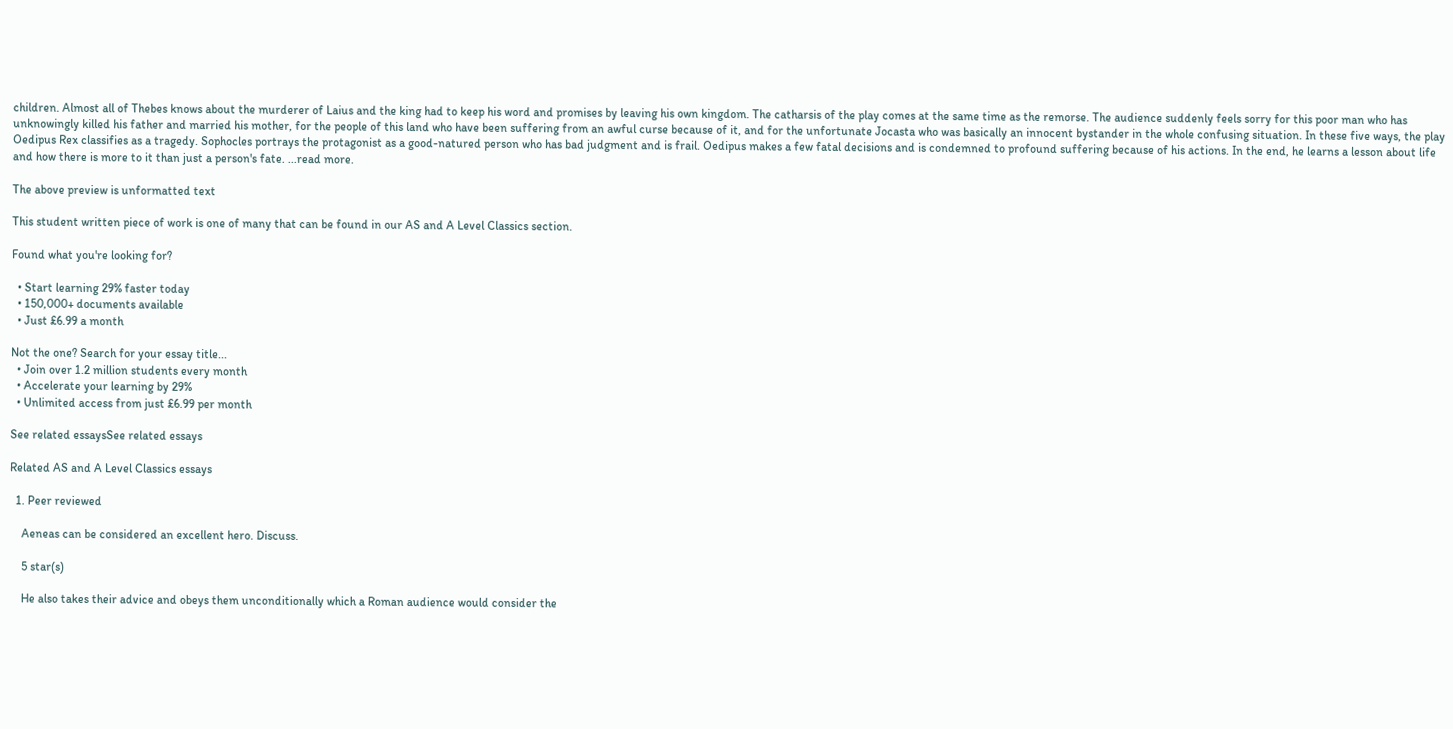children. Almost all of Thebes knows about the murderer of Laius and the king had to keep his word and promises by leaving his own kingdom. The catharsis of the play comes at the same time as the remorse. The audience suddenly feels sorry for this poor man who has unknowingly killed his father and married his mother, for the people of this land who have been suffering from an awful curse because of it, and for the unfortunate Jocasta who was basically an innocent bystander in the whole confusing situation. In these five ways, the play Oedipus Rex classifies as a tragedy. Sophocles portrays the protagonist as a good-natured person who has bad judgment and is frail. Oedipus makes a few fatal decisions and is condemned to profound suffering because of his actions. In the end, he learns a lesson about life and how there is more to it than just a person's fate. ...read more.

The above preview is unformatted text

This student written piece of work is one of many that can be found in our AS and A Level Classics section.

Found what you're looking for?

  • Start learning 29% faster today
  • 150,000+ documents available
  • Just £6.99 a month

Not the one? Search for your essay title...
  • Join over 1.2 million students every month
  • Accelerate your learning by 29%
  • Unlimited access from just £6.99 per month

See related essaysSee related essays

Related AS and A Level Classics essays

  1. Peer reviewed

    Aeneas can be considered an excellent hero. Discuss.

    5 star(s)

    He also takes their advice and obeys them unconditionally which a Roman audience would consider the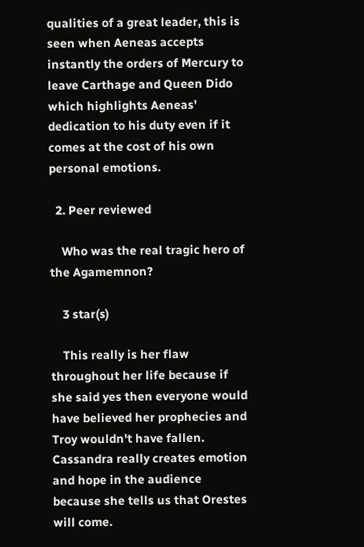qualities of a great leader, this is seen when Aeneas accepts instantly the orders of Mercury to leave Carthage and Queen Dido which highlights Aeneas' dedication to his duty even if it comes at the cost of his own personal emotions.

  2. Peer reviewed

    Who was the real tragic hero of the Agamemnon?

    3 star(s)

    This really is her flaw throughout her life because if she said yes then everyone would have believed her prophecies and Troy wouldn't have fallen. Cassandra really creates emotion and hope in the audience because she tells us that Orestes will come.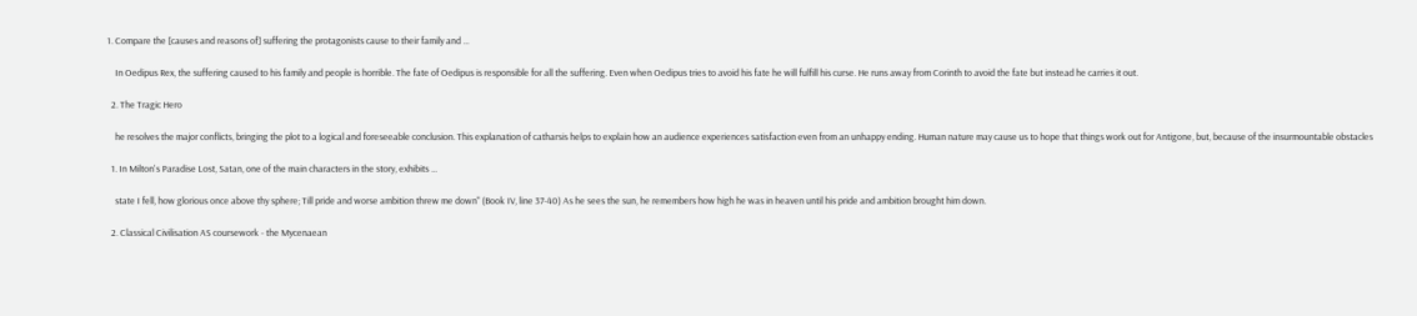1. Compare the [causes and reasons of] suffering the protagonists cause to their family and ...

    In Oedipus Rex, the suffering caused to his family and people is horrible. The fate of Oedipus is responsible for all the suffering. Even when Oedipus tries to avoid his fate he will fulfill his curse. He runs away from Corinth to avoid the fate but instead he carries it out.

  2. The Tragic Hero

    he resolves the major conflicts, bringing the plot to a logical and foreseeable conclusion. This explanation of catharsis helps to explain how an audience experiences satisfaction even from an unhappy ending. Human nature may cause us to hope that things work out for Antigone, but, because of the insurmountable obstacles

  1. In Milton's Paradise Lost, Satan, one of the main characters in the story, exhibits ...

    state I fell, how glorious once above thy sphere; Till pride and worse ambition threw me down" (Book IV, line 37-40) As he sees the sun, he remembers how high he was in heaven until his pride and ambition brought him down.

  2. Classical Civilisation AS coursework - the Mycenaean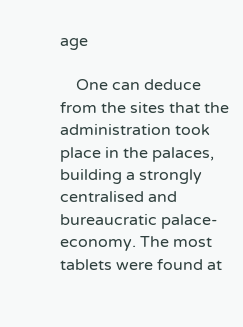age

    One can deduce from the sites that the administration took place in the palaces, building a strongly centralised and bureaucratic palace-economy. The most tablets were found at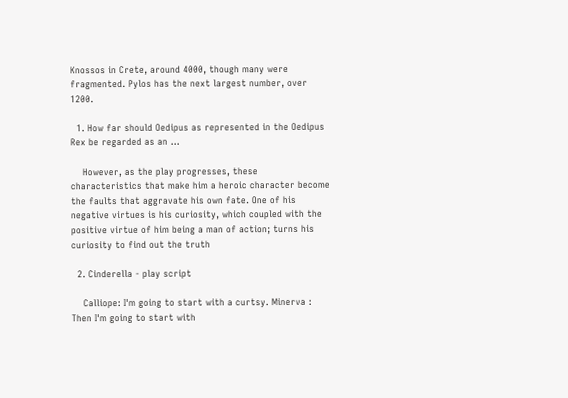Knossos in Crete, around 4000, though many were fragmented. Pylos has the next largest number, over 1200.

  1. How far should Oedipus as represented in the Oedipus Rex be regarded as an ...

    However, as the play progresses, these characteristics that make him a heroic character become the faults that aggravate his own fate. One of his negative virtues is his curiosity, which coupled with the positive virtue of him being a man of action; turns his curiosity to find out the truth

  2. Cinderella - play script

    Calliope: I'm going to start with a curtsy. Minerva : Then I'm going to start with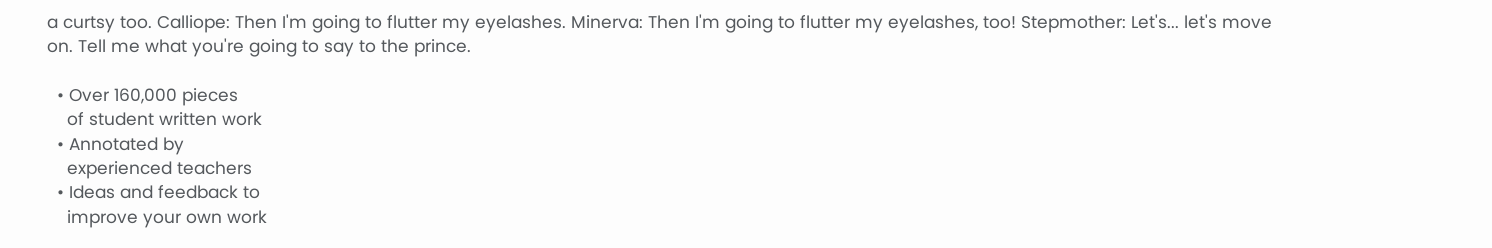a curtsy too. Calliope: Then I'm going to flutter my eyelashes. Minerva: Then I'm going to flutter my eyelashes, too! Stepmother: Let's... let's move on. Tell me what you're going to say to the prince.

  • Over 160,000 pieces
    of student written work
  • Annotated by
    experienced teachers
  • Ideas and feedback to
    improve your own work